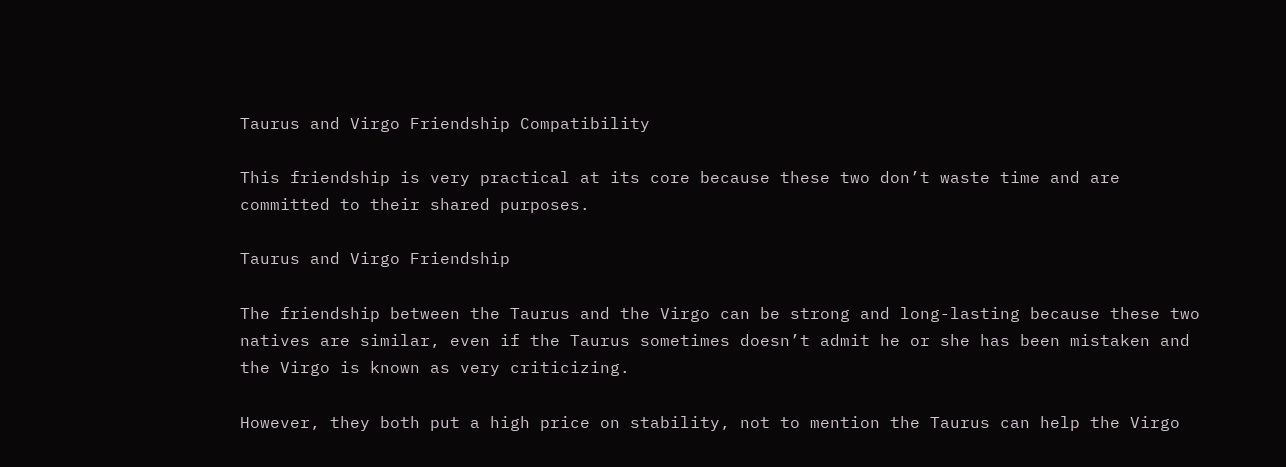Taurus and Virgo Friendship Compatibility

This friendship is very practical at its core because these two don’t waste time and are committed to their shared purposes.

Taurus and Virgo Friendship

The friendship between the Taurus and the Virgo can be strong and long-lasting because these two natives are similar, even if the Taurus sometimes doesn’t admit he or she has been mistaken and the Virgo is known as very criticizing.

However, they both put a high price on stability, not to mention the Taurus can help the Virgo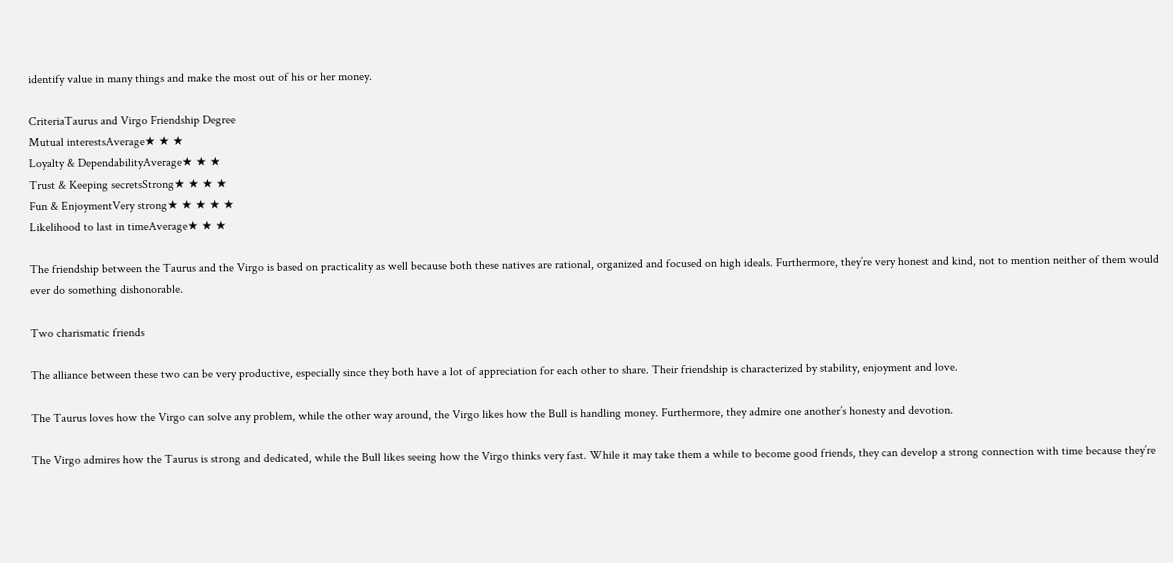identify value in many things and make the most out of his or her money.

CriteriaTaurus and Virgo Friendship Degree
Mutual interestsAverage★ ★ ★
Loyalty & DependabilityAverage★ ★ ★
Trust & Keeping secretsStrong★ ★ ★ ★
Fun & EnjoymentVery strong★ ★ ★ ★ ★
Likelihood to last in timeAverage★ ★ ★

The friendship between the Taurus and the Virgo is based on practicality as well because both these natives are rational, organized and focused on high ideals. Furthermore, they’re very honest and kind, not to mention neither of them would ever do something dishonorable.

Two charismatic friends

The alliance between these two can be very productive, especially since they both have a lot of appreciation for each other to share. Their friendship is characterized by stability, enjoyment and love.

The Taurus loves how the Virgo can solve any problem, while the other way around, the Virgo likes how the Bull is handling money. Furthermore, they admire one another’s honesty and devotion.

The Virgo admires how the Taurus is strong and dedicated, while the Bull likes seeing how the Virgo thinks very fast. While it may take them a while to become good friends, they can develop a strong connection with time because they’re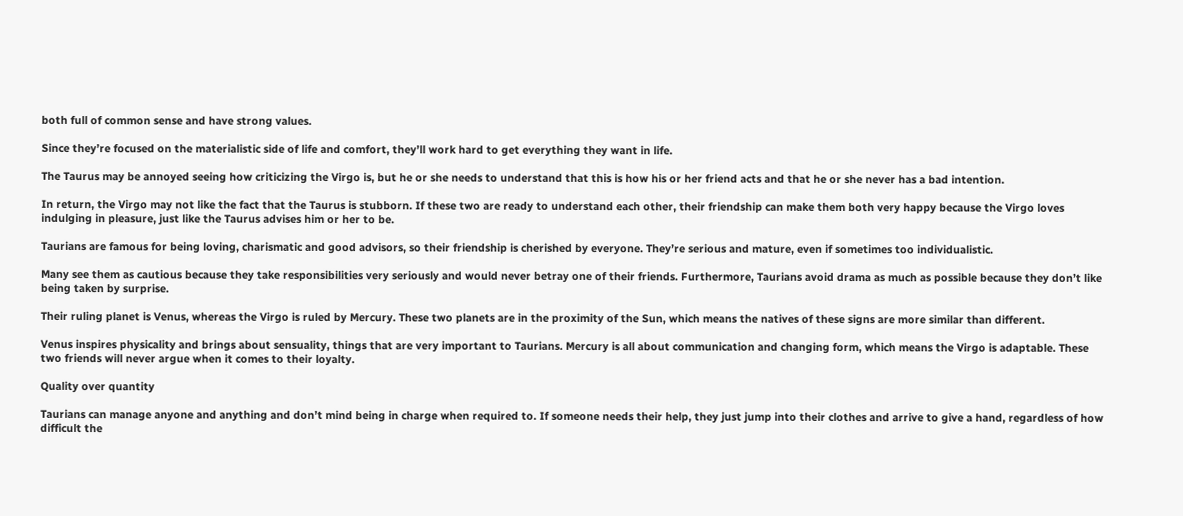both full of common sense and have strong values.

Since they’re focused on the materialistic side of life and comfort, they’ll work hard to get everything they want in life.

The Taurus may be annoyed seeing how criticizing the Virgo is, but he or she needs to understand that this is how his or her friend acts and that he or she never has a bad intention.

In return, the Virgo may not like the fact that the Taurus is stubborn. If these two are ready to understand each other, their friendship can make them both very happy because the Virgo loves indulging in pleasure, just like the Taurus advises him or her to be.

Taurians are famous for being loving, charismatic and good advisors, so their friendship is cherished by everyone. They’re serious and mature, even if sometimes too individualistic.

Many see them as cautious because they take responsibilities very seriously and would never betray one of their friends. Furthermore, Taurians avoid drama as much as possible because they don’t like being taken by surprise.

Their ruling planet is Venus, whereas the Virgo is ruled by Mercury. These two planets are in the proximity of the Sun, which means the natives of these signs are more similar than different.

Venus inspires physicality and brings about sensuality, things that are very important to Taurians. Mercury is all about communication and changing form, which means the Virgo is adaptable. These two friends will never argue when it comes to their loyalty.

Quality over quantity

Taurians can manage anyone and anything and don’t mind being in charge when required to. If someone needs their help, they just jump into their clothes and arrive to give a hand, regardless of how difficult the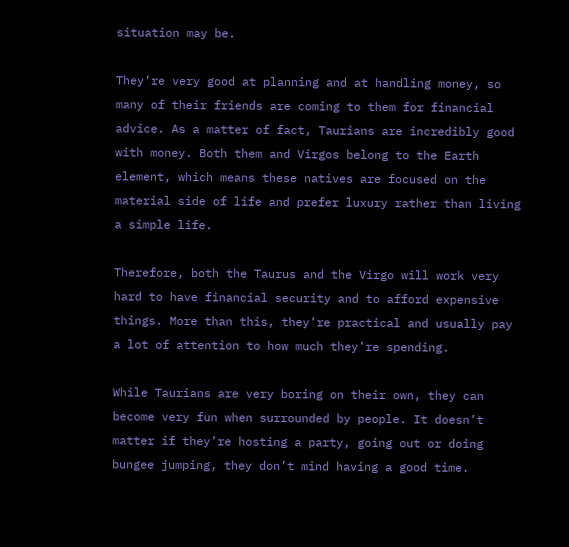situation may be.

They’re very good at planning and at handling money, so many of their friends are coming to them for financial advice. As a matter of fact, Taurians are incredibly good with money. Both them and Virgos belong to the Earth element, which means these natives are focused on the material side of life and prefer luxury rather than living a simple life.

Therefore, both the Taurus and the Virgo will work very hard to have financial security and to afford expensive things. More than this, they’re practical and usually pay a lot of attention to how much they’re spending.

While Taurians are very boring on their own, they can become very fun when surrounded by people. It doesn’t matter if they’re hosting a party, going out or doing bungee jumping, they don’t mind having a good time.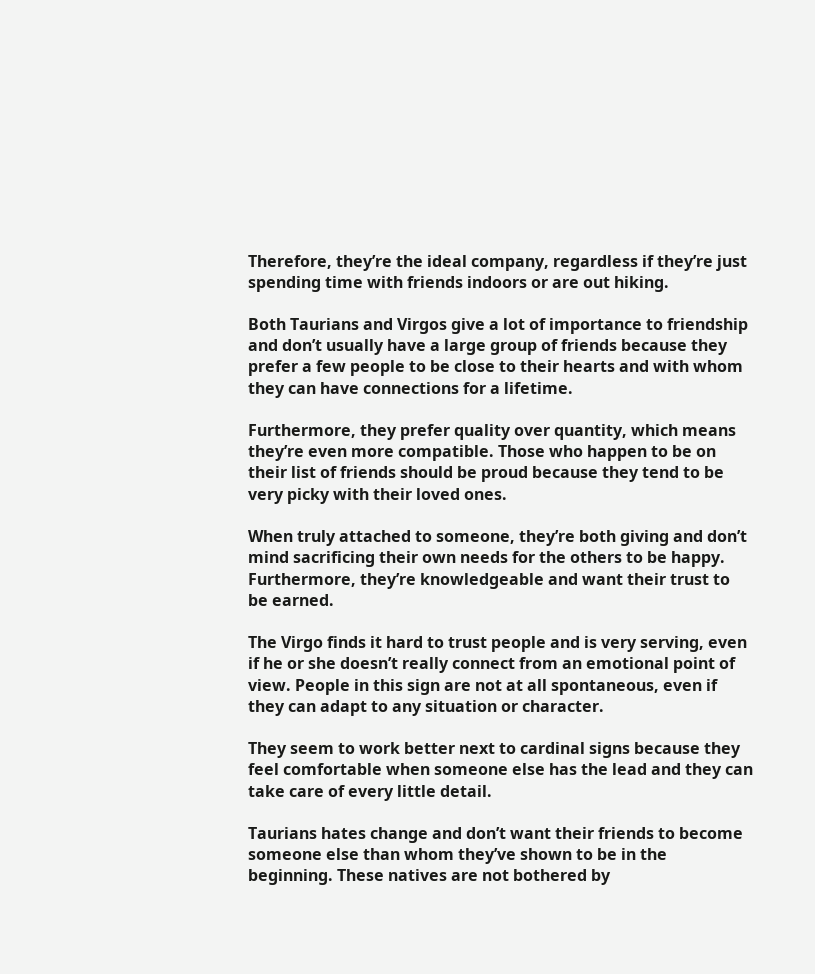Therefore, they’re the ideal company, regardless if they’re just spending time with friends indoors or are out hiking.

Both Taurians and Virgos give a lot of importance to friendship and don’t usually have a large group of friends because they prefer a few people to be close to their hearts and with whom they can have connections for a lifetime.

Furthermore, they prefer quality over quantity, which means they’re even more compatible. Those who happen to be on their list of friends should be proud because they tend to be very picky with their loved ones.

When truly attached to someone, they’re both giving and don’t mind sacrificing their own needs for the others to be happy. Furthermore, they’re knowledgeable and want their trust to be earned.

The Virgo finds it hard to trust people and is very serving, even if he or she doesn’t really connect from an emotional point of view. People in this sign are not at all spontaneous, even if they can adapt to any situation or character.

They seem to work better next to cardinal signs because they feel comfortable when someone else has the lead and they can take care of every little detail.

Taurians hates change and don’t want their friends to become someone else than whom they’ve shown to be in the beginning. These natives are not bothered by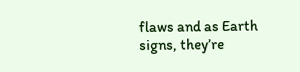flaws and as Earth signs, they’re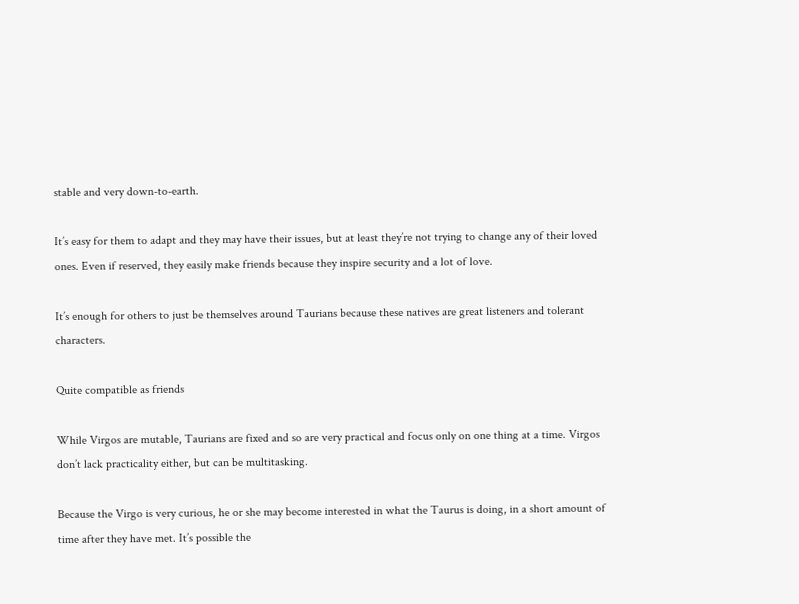stable and very down-to-earth.

It’s easy for them to adapt and they may have their issues, but at least they’re not trying to change any of their loved ones. Even if reserved, they easily make friends because they inspire security and a lot of love.

It’s enough for others to just be themselves around Taurians because these natives are great listeners and tolerant characters.

Quite compatible as friends

While Virgos are mutable, Taurians are fixed and so are very practical and focus only on one thing at a time. Virgos don’t lack practicality either, but can be multitasking.

Because the Virgo is very curious, he or she may become interested in what the Taurus is doing, in a short amount of time after they have met. It’s possible the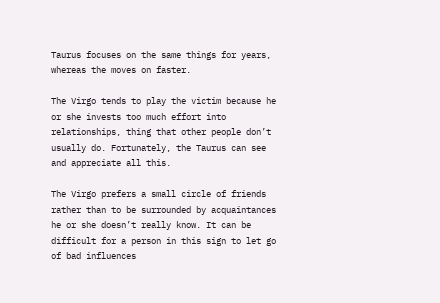Taurus focuses on the same things for years, whereas the moves on faster.

The Virgo tends to play the victim because he or she invests too much effort into relationships, thing that other people don’t usually do. Fortunately, the Taurus can see and appreciate all this.

The Virgo prefers a small circle of friends rather than to be surrounded by acquaintances he or she doesn’t really know. It can be difficult for a person in this sign to let go of bad influences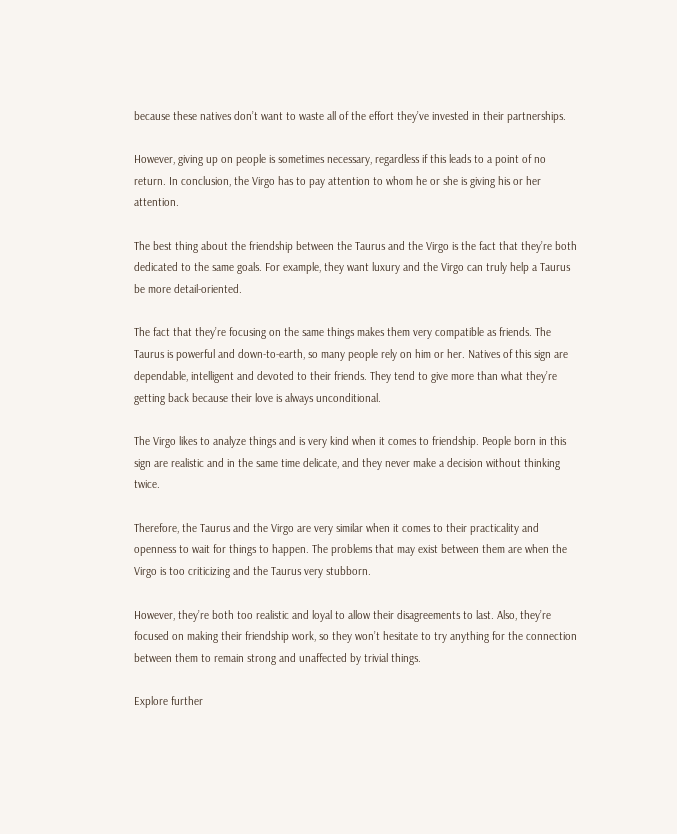because these natives don’t want to waste all of the effort they’ve invested in their partnerships.

However, giving up on people is sometimes necessary, regardless if this leads to a point of no return. In conclusion, the Virgo has to pay attention to whom he or she is giving his or her attention.

The best thing about the friendship between the Taurus and the Virgo is the fact that they’re both dedicated to the same goals. For example, they want luxury and the Virgo can truly help a Taurus be more detail-oriented.

The fact that they’re focusing on the same things makes them very compatible as friends. The Taurus is powerful and down-to-earth, so many people rely on him or her. Natives of this sign are dependable, intelligent and devoted to their friends. They tend to give more than what they’re getting back because their love is always unconditional.

The Virgo likes to analyze things and is very kind when it comes to friendship. People born in this sign are realistic and in the same time delicate, and they never make a decision without thinking twice.

Therefore, the Taurus and the Virgo are very similar when it comes to their practicality and openness to wait for things to happen. The problems that may exist between them are when the Virgo is too criticizing and the Taurus very stubborn.

However, they’re both too realistic and loyal to allow their disagreements to last. Also, they’re focused on making their friendship work, so they won’t hesitate to try anything for the connection between them to remain strong and unaffected by trivial things.

Explore further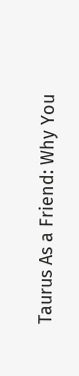Taurus As a Friend: Why You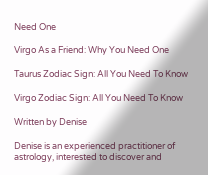Need One

Virgo As a Friend: Why You Need One

Taurus Zodiac Sign: All You Need To Know

Virgo Zodiac Sign: All You Need To Know

Written by Denise

Denise is an experienced practitioner of astrology, interested to discover and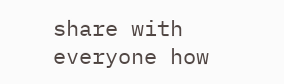share with everyone how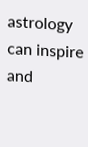astrology can inspire and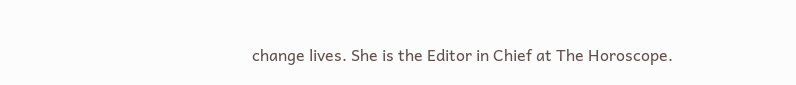change lives. She is the Editor in Chief at The Horoscope.